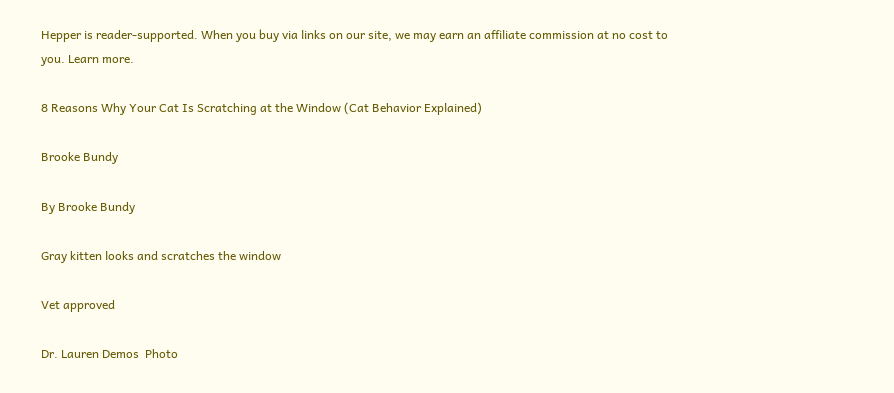Hepper is reader-supported. When you buy via links on our site, we may earn an affiliate commission at no cost to you. Learn more.

8 Reasons Why Your Cat Is Scratching at the Window (Cat Behavior Explained)

Brooke Bundy

By Brooke Bundy

Gray kitten looks and scratches the window

Vet approved

Dr. Lauren Demos  Photo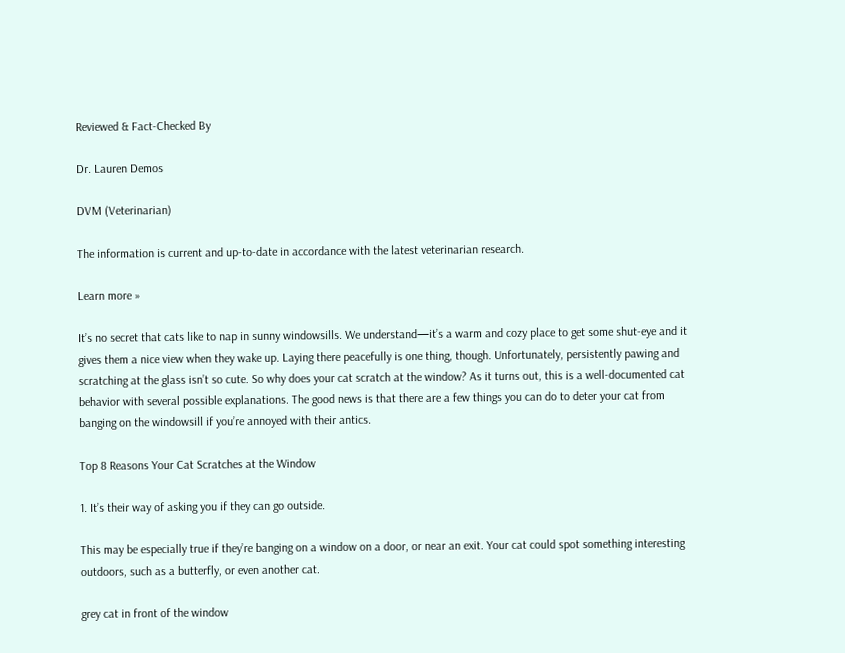Reviewed & Fact-Checked By

Dr. Lauren Demos

DVM (Veterinarian)

The information is current and up-to-date in accordance with the latest veterinarian research.

Learn more »

It’s no secret that cats like to nap in sunny windowsills. We understand—it’s a warm and cozy place to get some shut-eye and it gives them a nice view when they wake up. Laying there peacefully is one thing, though. Unfortunately, persistently pawing and scratching at the glass isn’t so cute. So why does your cat scratch at the window? As it turns out, this is a well-documented cat behavior with several possible explanations. The good news is that there are a few things you can do to deter your cat from banging on the windowsill if you’re annoyed with their antics.

Top 8 Reasons Your Cat Scratches at the Window

1. It’s their way of asking you if they can go outside.

This may be especially true if they’re banging on a window on a door, or near an exit. Your cat could spot something interesting outdoors, such as a butterfly, or even another cat.

grey cat in front of the window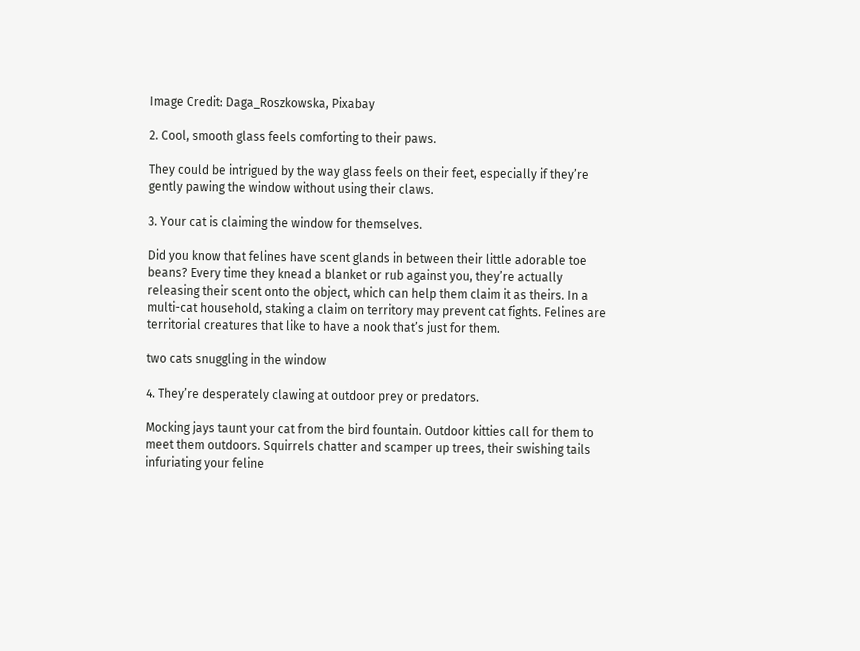Image Credit: Daga_Roszkowska, Pixabay

2. Cool, smooth glass feels comforting to their paws.

They could be intrigued by the way glass feels on their feet, especially if they’re gently pawing the window without using their claws.

3. Your cat is claiming the window for themselves.

Did you know that felines have scent glands in between their little adorable toe beans? Every time they knead a blanket or rub against you, they’re actually releasing their scent onto the object, which can help them claim it as theirs. In a multi-cat household, staking a claim on territory may prevent cat fights. Felines are territorial creatures that like to have a nook that’s just for them.

two cats snuggling in the window

4. They’re desperately clawing at outdoor prey or predators.

Mocking jays taunt your cat from the bird fountain. Outdoor kitties call for them to meet them outdoors. Squirrels chatter and scamper up trees, their swishing tails infuriating your feline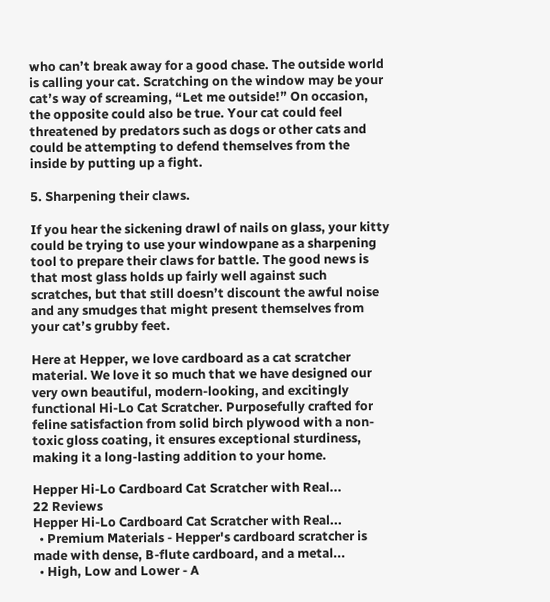who can’t break away for a good chase. The outside world is calling your cat. Scratching on the window may be your cat’s way of screaming, “Let me outside!” On occasion, the opposite could also be true. Your cat could feel threatened by predators such as dogs or other cats and could be attempting to defend themselves from the inside by putting up a fight.

5. Sharpening their claws.

If you hear the sickening drawl of nails on glass, your kitty could be trying to use your windowpane as a sharpening tool to prepare their claws for battle. The good news is that most glass holds up fairly well against such scratches, but that still doesn’t discount the awful noise and any smudges that might present themselves from your cat’s grubby feet.

Here at Hepper, we love cardboard as a cat scratcher material. We love it so much that we have designed our very own beautiful, modern-looking, and excitingly functional Hi-Lo Cat Scratcher. Purposefully crafted for feline satisfaction from solid birch plywood with a non-toxic gloss coating, it ensures exceptional sturdiness, making it a long-lasting addition to your home.

Hepper Hi-Lo Cardboard Cat Scratcher with Real...
22 Reviews
Hepper Hi-Lo Cardboard Cat Scratcher with Real...
  • Premium Materials - Hepper's cardboard scratcher is made with dense, B-flute cardboard, and a metal...
  • High, Low and Lower - A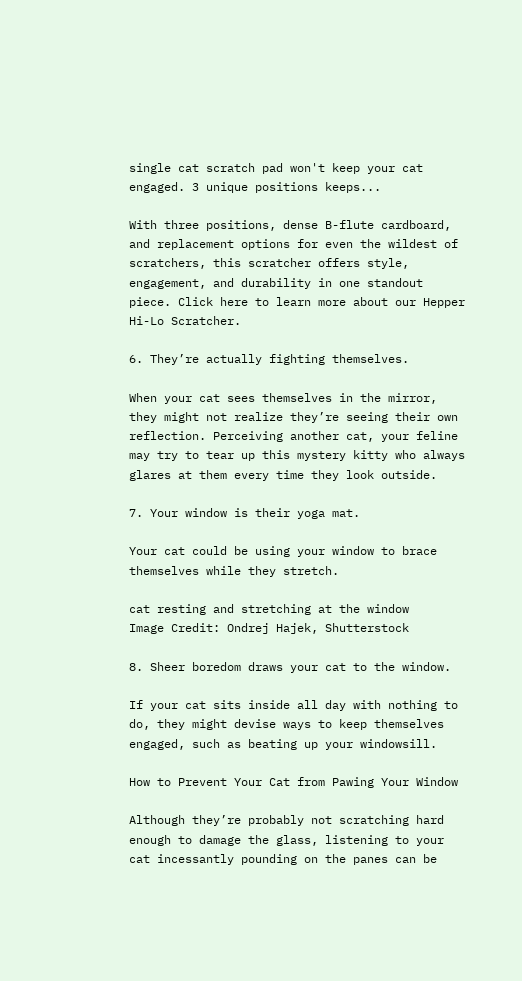single cat scratch pad won't keep your cat engaged. 3 unique positions keeps...

With three positions, dense B-flute cardboard, and replacement options for even the wildest of scratchers, this scratcher offers style, engagement, and durability in one standout piece. Click here to learn more about our Hepper Hi-Lo Scratcher.

6. They’re actually fighting themselves.

When your cat sees themselves in the mirror, they might not realize they’re seeing their own reflection. Perceiving another cat, your feline may try to tear up this mystery kitty who always glares at them every time they look outside.

7. Your window is their yoga mat.

Your cat could be using your window to brace themselves while they stretch.

cat resting and stretching at the window
Image Credit: Ondrej Hajek, Shutterstock

8. Sheer boredom draws your cat to the window.

If your cat sits inside all day with nothing to do, they might devise ways to keep themselves engaged, such as beating up your windowsill.

How to Prevent Your Cat from Pawing Your Window

Although they’re probably not scratching hard enough to damage the glass, listening to your cat incessantly pounding on the panes can be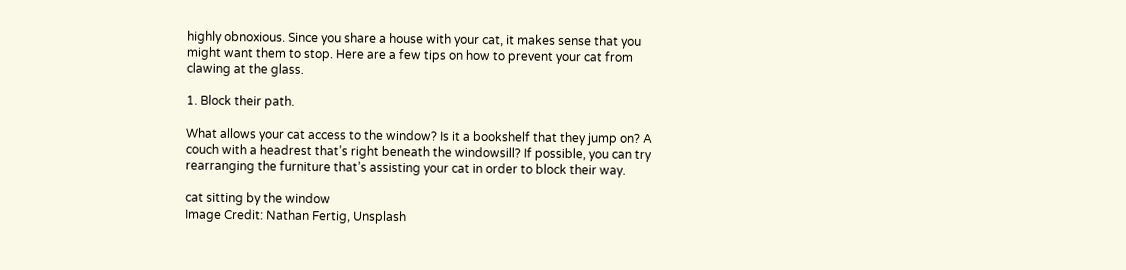highly obnoxious. Since you share a house with your cat, it makes sense that you might want them to stop. Here are a few tips on how to prevent your cat from clawing at the glass.

1. Block their path.

What allows your cat access to the window? Is it a bookshelf that they jump on? A couch with a headrest that’s right beneath the windowsill? If possible, you can try rearranging the furniture that’s assisting your cat in order to block their way.

cat sitting by the window
Image Credit: Nathan Fertig, Unsplash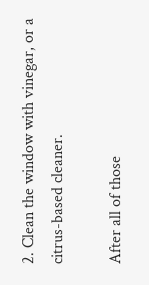2. Clean the window with vinegar, or a citrus-based cleaner.

After all of those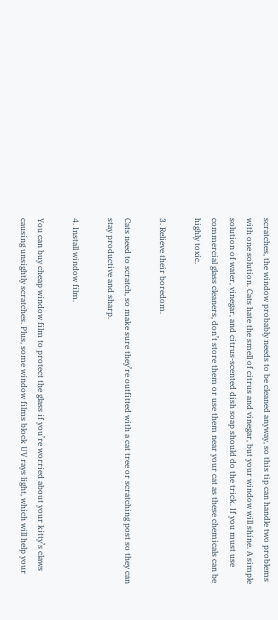scratches, the window probably needs to be cleaned anyway, so this tip can handle two problems with one solution. Cats hate the smell of citrus and vinegar, but your window will shine. A simple solution of water, vinegar, and citrus-scented dish soap should do the trick. If you must use commercial glass cleaners, don’t store them or use them near your cat as these chemicals can be highly toxic.

3. Relieve their boredom.

Cats need to scratch, so make sure they’re outfitted with a cat tree or scratching post so they can stay productive and sharp.

4. Install window film.

You can buy cheap window film to protect the glass if you’re worried about your kitty’s claws causing unsightly scratches. Plus, some window films block UV rays light, which will help your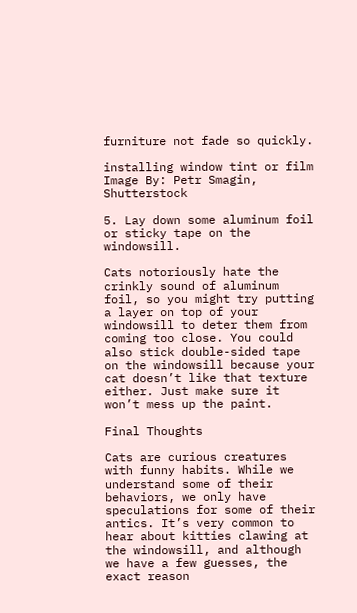furniture not fade so quickly.

installing window tint or film
Image By: Petr Smagin, Shutterstock

5. Lay down some aluminum foil or sticky tape on the windowsill.

Cats notoriously hate the crinkly sound of aluminum foil, so you might try putting a layer on top of your windowsill to deter them from coming too close. You could also stick double-sided tape on the windowsill because your cat doesn’t like that texture either. Just make sure it won’t mess up the paint.

Final Thoughts

Cats are curious creatures with funny habits. While we understand some of their behaviors, we only have speculations for some of their antics. It’s very common to hear about kitties clawing at the windowsill, and although we have a few guesses, the exact reason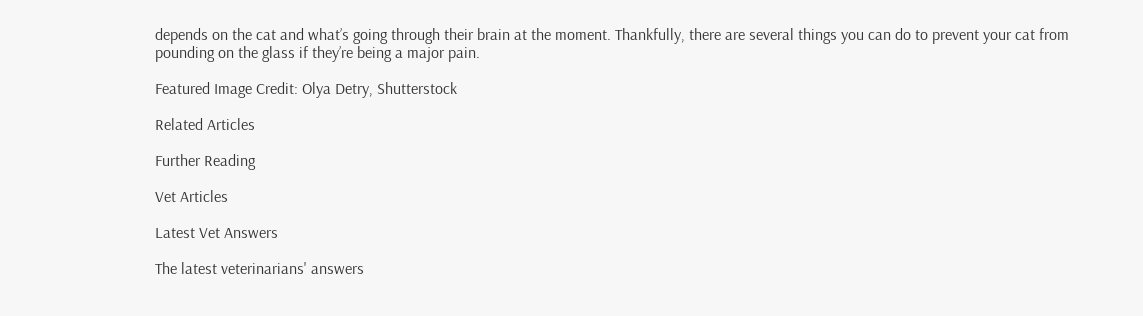depends on the cat and what’s going through their brain at the moment. Thankfully, there are several things you can do to prevent your cat from pounding on the glass if they’re being a major pain.

Featured Image Credit: Olya Detry, Shutterstock

Related Articles

Further Reading

Vet Articles

Latest Vet Answers

The latest veterinarians' answers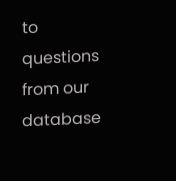to questions from our database